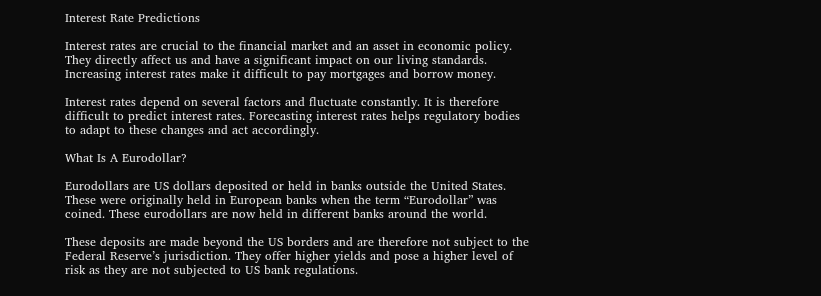Interest Rate Predictions

Interest rates are crucial to the financial market and an asset in economic policy. They directly affect us and have a significant impact on our living standards. Increasing interest rates make it difficult to pay mortgages and borrow money.

Interest rates depend on several factors and fluctuate constantly. It is therefore difficult to predict interest rates. Forecasting interest rates helps regulatory bodies to adapt to these changes and act accordingly.

What Is A Eurodollar?

Eurodollars are US dollars deposited or held in banks outside the United States. These were originally held in European banks when the term “Eurodollar” was coined. These eurodollars are now held in different banks around the world.

These deposits are made beyond the US borders and are therefore not subject to the Federal Reserve’s jurisdiction. They offer higher yields and pose a higher level of risk as they are not subjected to US bank regulations.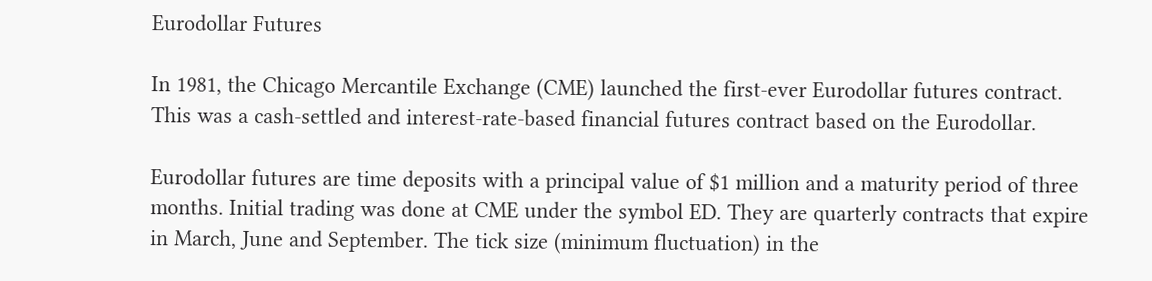Eurodollar Futures

In 1981, the Chicago Mercantile Exchange (CME) launched the first-ever Eurodollar futures contract. This was a cash-settled and interest-rate-based financial futures contract based on the Eurodollar.

Eurodollar futures are time deposits with a principal value of $1 million and a maturity period of three months. Initial trading was done at CME under the symbol ED. They are quarterly contracts that expire in March, June and September. The tick size (minimum fluctuation) in the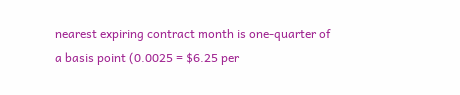nearest expiring contract month is one-quarter of a basis point (0.0025 = $6.25 per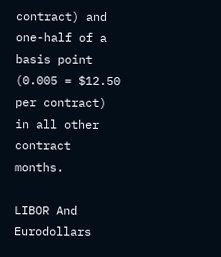contract) and one-half of a basis point (0.005 = $12.50 per contract) in all other contract months.

LIBOR And Eurodollars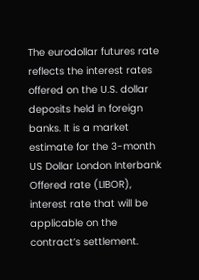The eurodollar futures rate reflects the interest rates offered on the U.S. dollar deposits held in foreign banks. It is a market estimate for the 3-month US Dollar London Interbank Offered rate (LIBOR), interest rate that will be applicable on the contract’s settlement.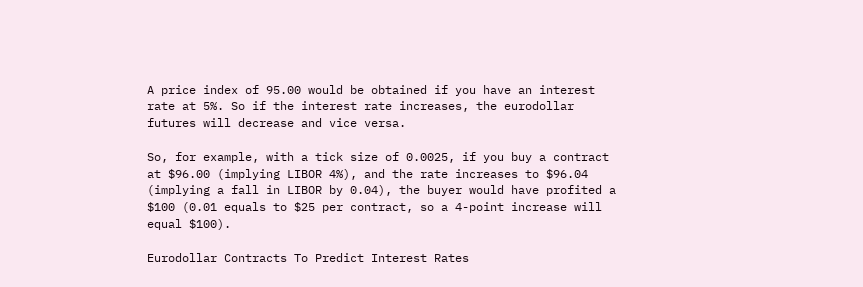A price index of 95.00 would be obtained if you have an interest rate at 5%. So if the interest rate increases, the eurodollar futures will decrease and vice versa.

So, for example, with a tick size of 0.0025, if you buy a contract at $96.00 (implying LIBOR 4%), and the rate increases to $96.04 (implying a fall in LIBOR by 0.04), the buyer would have profited a $100 (0.01 equals to $25 per contract, so a 4-point increase will equal $100).

Eurodollar Contracts To Predict Interest Rates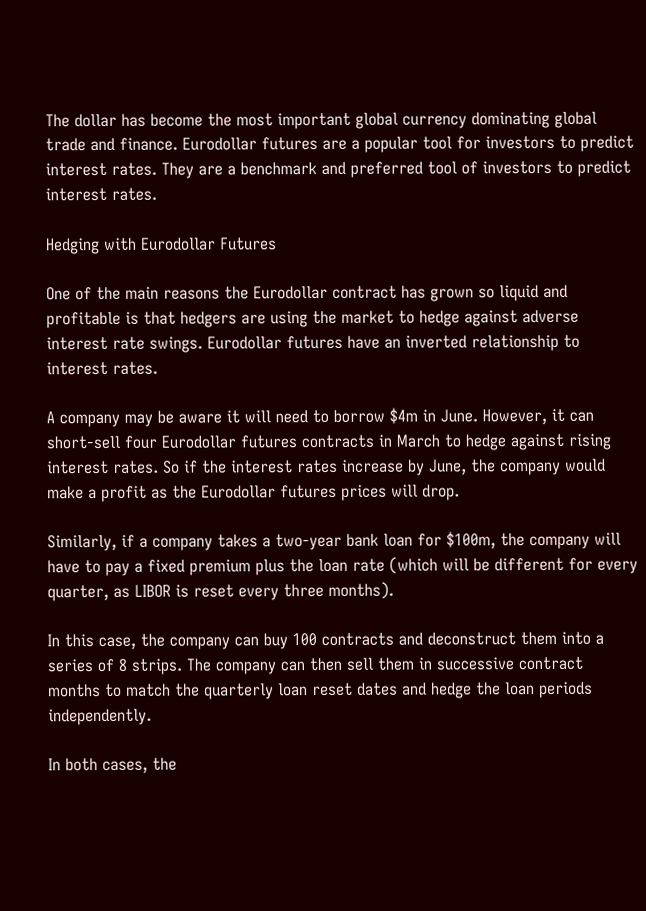The dollar has become the most important global currency dominating global trade and finance. Eurodollar futures are a popular tool for investors to predict interest rates. They are a benchmark and preferred tool of investors to predict interest rates.

Hedging with Eurodollar Futures

One of the main reasons the Eurodollar contract has grown so liquid and profitable is that hedgers are using the market to hedge against adverse interest rate swings. Eurodollar futures have an inverted relationship to interest rates.

A company may be aware it will need to borrow $4m in June. However, it can short-sell four Eurodollar futures contracts in March to hedge against rising interest rates. So if the interest rates increase by June, the company would make a profit as the Eurodollar futures prices will drop.

Similarly, if a company takes a two-year bank loan for $100m, the company will have to pay a fixed premium plus the loan rate (which will be different for every quarter, as LIBOR is reset every three months).

In this case, the company can buy 100 contracts and deconstruct them into a series of 8 strips. The company can then sell them in successive contract months to match the quarterly loan reset dates and hedge the loan periods independently.

In both cases, the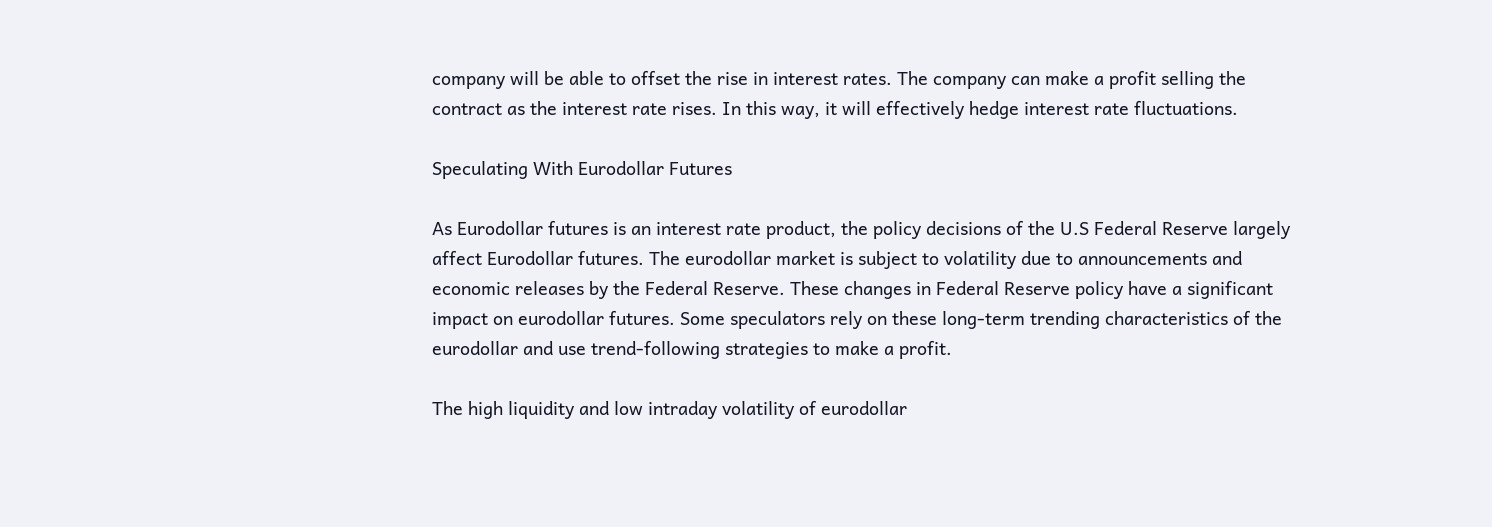company will be able to offset the rise in interest rates. The company can make a profit selling the contract as the interest rate rises. In this way, it will effectively hedge interest rate fluctuations.

Speculating With Eurodollar Futures

As Eurodollar futures is an interest rate product, the policy decisions of the U.S Federal Reserve largely affect Eurodollar futures. The eurodollar market is subject to volatility due to announcements and economic releases by the Federal Reserve. These changes in Federal Reserve policy have a significant impact on eurodollar futures. Some speculators rely on these long-term trending characteristics of the eurodollar and use trend-following strategies to make a profit.

The high liquidity and low intraday volatility of eurodollar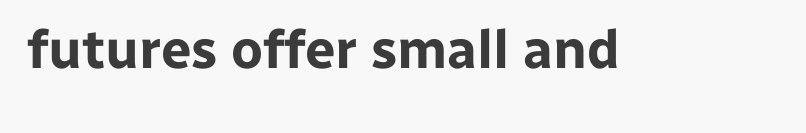futures offer small and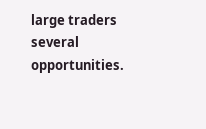large traders several opportunities.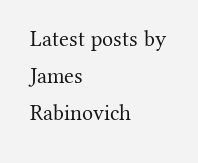Latest posts by James Rabinovich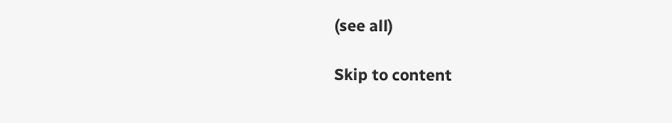(see all)

Skip to content